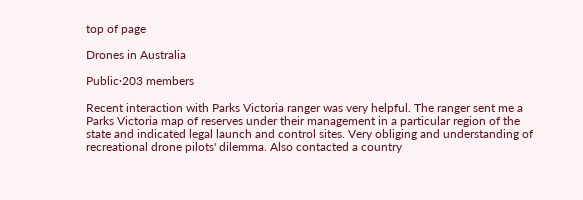top of page

Drones in Australia

Public·203 members

Recent interaction with Parks Victoria ranger was very helpful. The ranger sent me a Parks Victoria map of reserves under their management in a particular region of the state and indicated legal launch and control sites. Very obliging and understanding of recreational drone pilots' dilemma. Also contacted a country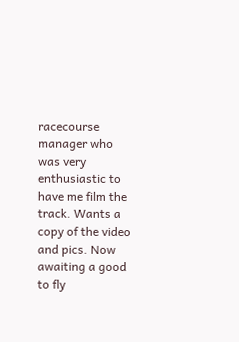racecourse manager who was very enthusiastic to have me film the track. Wants a copy of the video and pics. Now awaiting a good to fly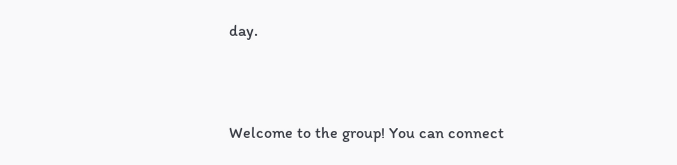day.



Welcome to the group! You can connect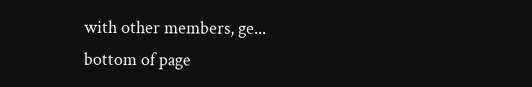with other members, ge...
bottom of page